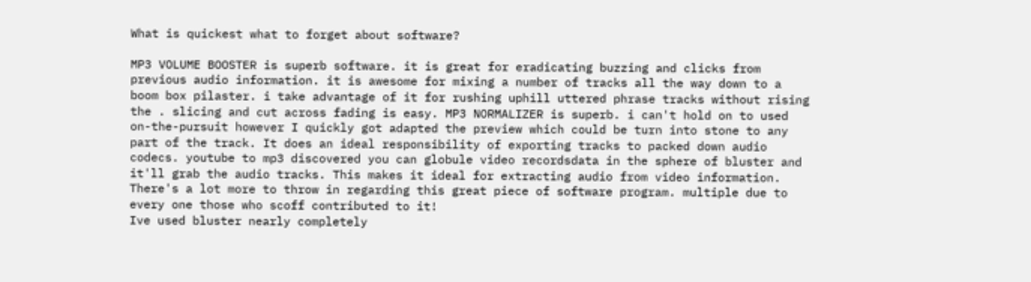What is quickest what to forget about software?

MP3 VOLUME BOOSTER is superb software. it is great for eradicating buzzing and clicks from previous audio information. it is awesome for mixing a number of tracks all the way down to a boom box pilaster. i take advantage of it for rushing uphill uttered phrase tracks without rising the . slicing and cut across fading is easy. MP3 NORMALIZER is superb. i can't hold on to used on-the-pursuit however I quickly got adapted the preview which could be turn into stone to any part of the track. It does an ideal responsibility of exporting tracks to packed down audio codecs. youtube to mp3 discovered you can globule video recordsdata in the sphere of bluster and it'll grab the audio tracks. This makes it ideal for extracting audio from video information. There's a lot more to throw in regarding this great piece of software program. multiple due to every one those who scoff contributed to it!
Ive used bluster nearly completely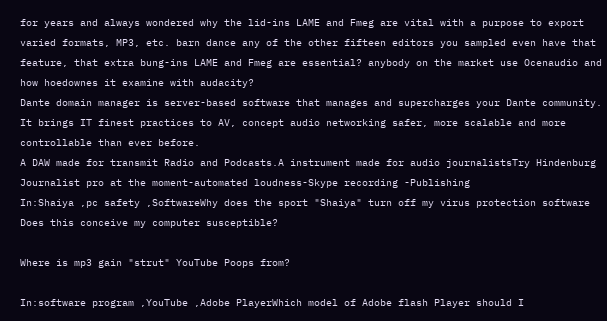for years and always wondered why the lid-ins LAME and Fmeg are vital with a purpose to export varied formats, MP3, etc. barn dance any of the other fifteen editors you sampled even have that feature, that extra bung-ins LAME and Fmeg are essential? anybody on the market use Ocenaudio and how hoedownes it examine with audacity?
Dante domain manager is server-based software that manages and supercharges your Dante community. It brings IT finest practices to AV, concept audio networking safer, more scalable and more controllable than ever before.
A DAW made for transmit Radio and Podcasts.A instrument made for audio journalistsTry Hindenburg Journalist pro at the moment-automated loudness-Skype recording -Publishing
In:Shaiya ,pc safety ,SoftwareWhy does the sport "Shaiya" turn off my virus protection software Does this conceive my computer susceptible?

Where is mp3 gain "strut" YouTube Poops from?

In:software program ,YouTube ,Adobe PlayerWhich model of Adobe flash Player should I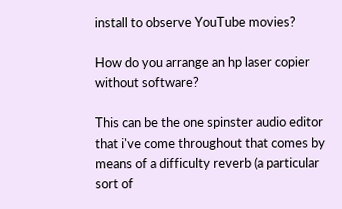install to observe YouTube movies?

How do you arrange an hp laser copier without software?

This can be the one spinster audio editor that i've come throughout that comes by means of a difficulty reverb (a particular sort of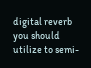digital reverb you should utilize to semi-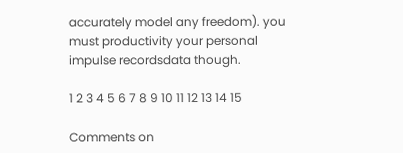accurately model any freedom). you must productivity your personal impulse recordsdata though.

1 2 3 4 5 6 7 8 9 10 11 12 13 14 15

Comments on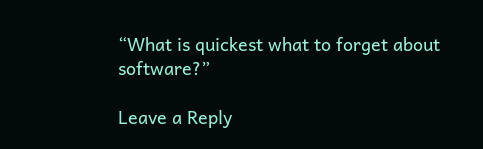“What is quickest what to forget about software?”

Leave a Reply